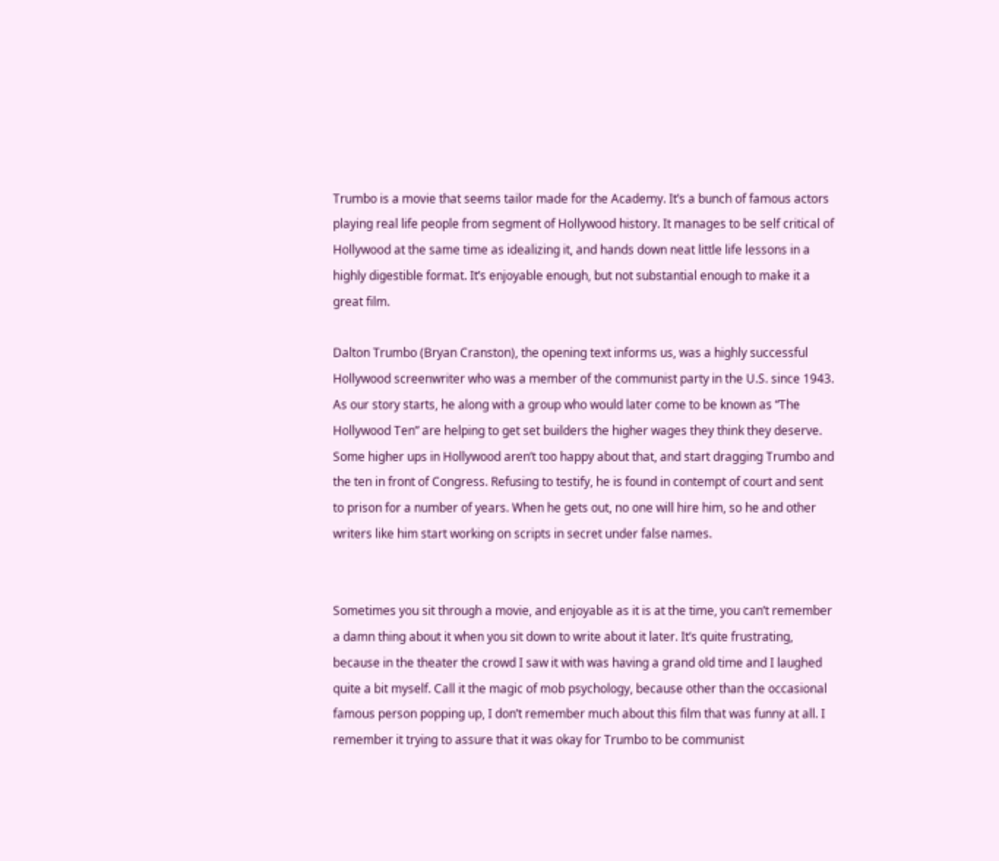Trumbo is a movie that seems tailor made for the Academy. It’s a bunch of famous actors playing real life people from segment of Hollywood history. It manages to be self critical of Hollywood at the same time as idealizing it, and hands down neat little life lessons in a highly digestible format. It’s enjoyable enough, but not substantial enough to make it a great film.

Dalton Trumbo (Bryan Cranston), the opening text informs us, was a highly successful Hollywood screenwriter who was a member of the communist party in the U.S. since 1943. As our story starts, he along with a group who would later come to be known as “The Hollywood Ten” are helping to get set builders the higher wages they think they deserve. Some higher ups in Hollywood aren’t too happy about that, and start dragging Trumbo and the ten in front of Congress. Refusing to testify, he is found in contempt of court and sent to prison for a number of years. When he gets out, no one will hire him, so he and other writers like him start working on scripts in secret under false names.


Sometimes you sit through a movie, and enjoyable as it is at the time, you can’t remember a damn thing about it when you sit down to write about it later. It’s quite frustrating, because in the theater the crowd I saw it with was having a grand old time and I laughed quite a bit myself. Call it the magic of mob psychology, because other than the occasional famous person popping up, I don’t remember much about this film that was funny at all. I remember it trying to assure that it was okay for Trumbo to be communist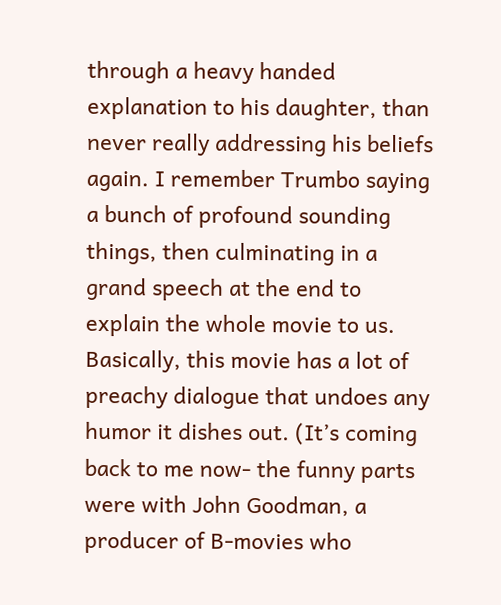through a heavy handed explanation to his daughter, than never really addressing his beliefs again. I remember Trumbo saying a bunch of profound sounding things, then culminating in a grand speech at the end to explain the whole movie to us. Basically, this movie has a lot of preachy dialogue that undoes any humor it dishes out. (It’s coming back to me now- the funny parts were with John Goodman, a producer of B-movies who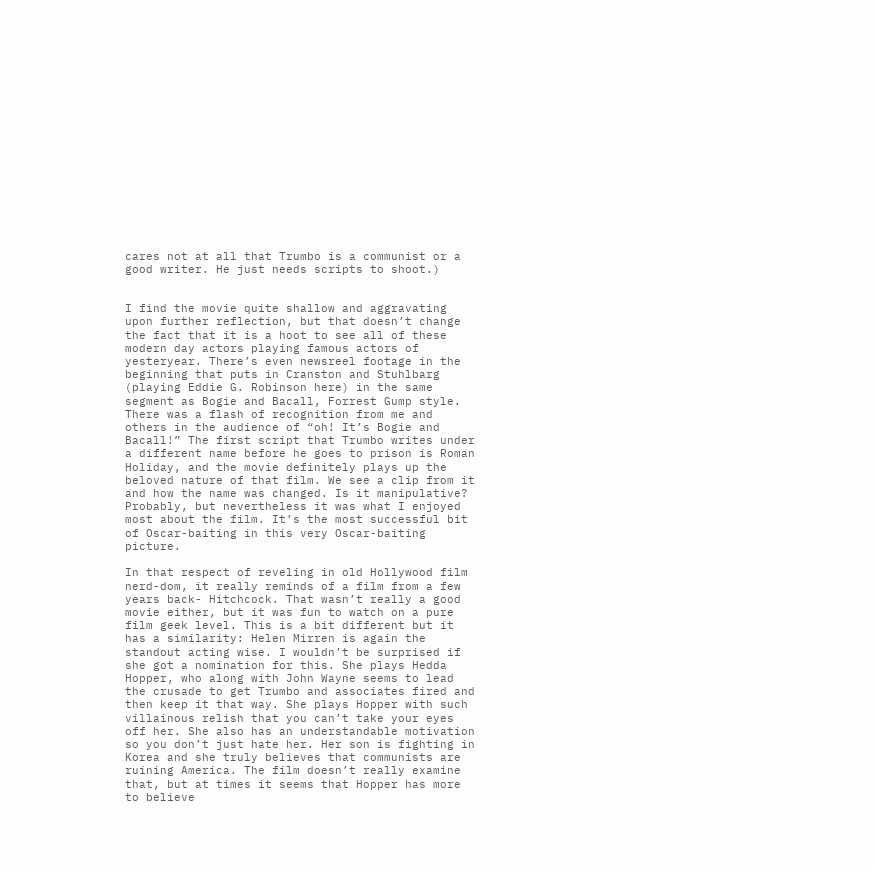cares not at all that Trumbo is a communist or a good writer. He just needs scripts to shoot.)


I find the movie quite shallow and aggravating upon further reflection, but that doesn’t change the fact that it is a hoot to see all of these modern day actors playing famous actors of yesteryear. There’s even newsreel footage in the beginning that puts in Cranston and Stuhlbarg (playing Eddie G. Robinson here) in the same segment as Bogie and Bacall, Forrest Gump style. There was a flash of recognition from me and others in the audience of “oh! It’s Bogie and Bacall!” The first script that Trumbo writes under a different name before he goes to prison is Roman Holiday, and the movie definitely plays up the beloved nature of that film. We see a clip from it and how the name was changed. Is it manipulative? Probably, but nevertheless it was what I enjoyed most about the film. It’s the most successful bit of Oscar-baiting in this very Oscar-baiting picture.

In that respect of reveling in old Hollywood film nerd-dom, it really reminds of a film from a few years back- Hitchcock. That wasn’t really a good movie either, but it was fun to watch on a pure film geek level. This is a bit different but it has a similarity: Helen Mirren is again the standout acting wise. I wouldn’t be surprised if she got a nomination for this. She plays Hedda Hopper, who along with John Wayne seems to lead the crusade to get Trumbo and associates fired and then keep it that way. She plays Hopper with such villainous relish that you can’t take your eyes off her. She also has an understandable motivation so you don’t just hate her. Her son is fighting in Korea and she truly believes that communists are ruining America. The film doesn’t really examine that, but at times it seems that Hopper has more to believe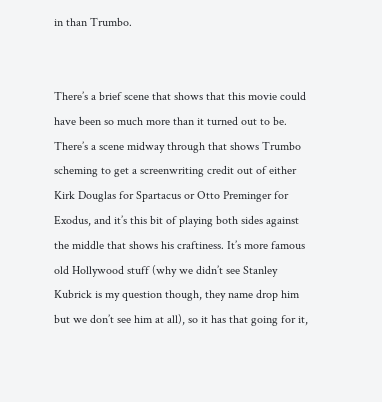in than Trumbo.


There’s a brief scene that shows that this movie could have been so much more than it turned out to be. There’s a scene midway through that shows Trumbo scheming to get a screenwriting credit out of either Kirk Douglas for Spartacus or Otto Preminger for Exodus, and it’s this bit of playing both sides against the middle that shows his craftiness. It’s more famous old Hollywood stuff (why we didn’t see Stanley Kubrick is my question though, they name drop him but we don’t see him at all), so it has that going for it,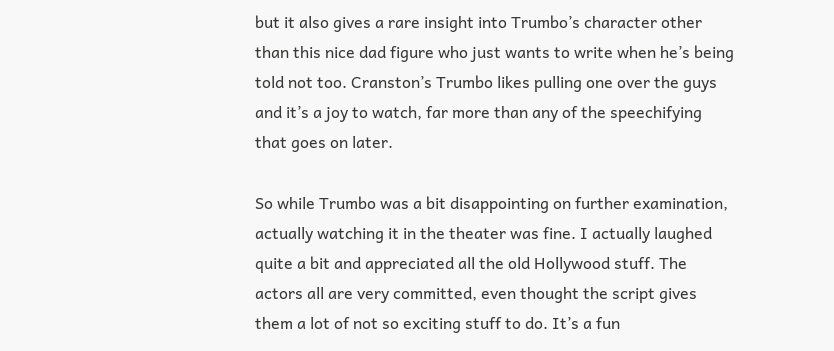but it also gives a rare insight into Trumbo’s character other than this nice dad figure who just wants to write when he’s being told not too. Cranston’s Trumbo likes pulling one over the guys and it’s a joy to watch, far more than any of the speechifying that goes on later.

So while Trumbo was a bit disappointing on further examination, actually watching it in the theater was fine. I actually laughed quite a bit and appreciated all the old Hollywood stuff. The actors all are very committed, even thought the script gives them a lot of not so exciting stuff to do. It’s a fun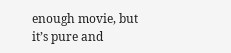enough movie, but it’s pure and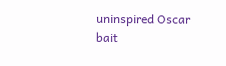uninspired Oscar bait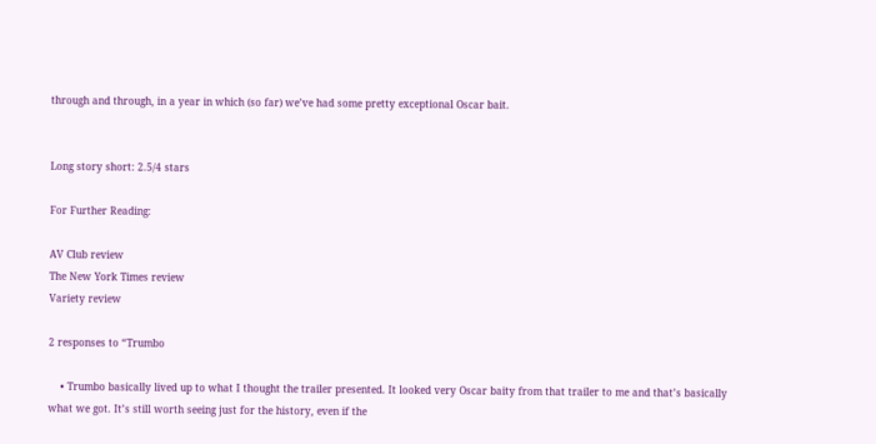through and through, in a year in which (so far) we’ve had some pretty exceptional Oscar bait.


Long story short: 2.5/4 stars

For Further Reading:

AV Club review
The New York Times review
Variety review

2 responses to “Trumbo

    • Trumbo basically lived up to what I thought the trailer presented. It looked very Oscar baity from that trailer to me and that’s basically what we got. It’s still worth seeing just for the history, even if the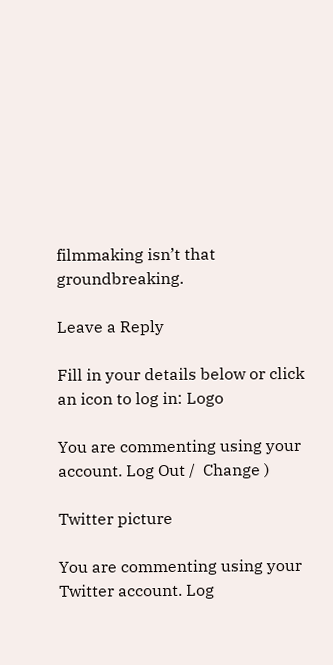filmmaking isn’t that groundbreaking.

Leave a Reply

Fill in your details below or click an icon to log in: Logo

You are commenting using your account. Log Out /  Change )

Twitter picture

You are commenting using your Twitter account. Log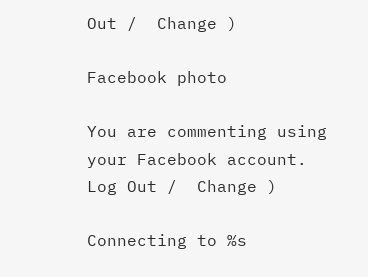Out /  Change )

Facebook photo

You are commenting using your Facebook account. Log Out /  Change )

Connecting to %s